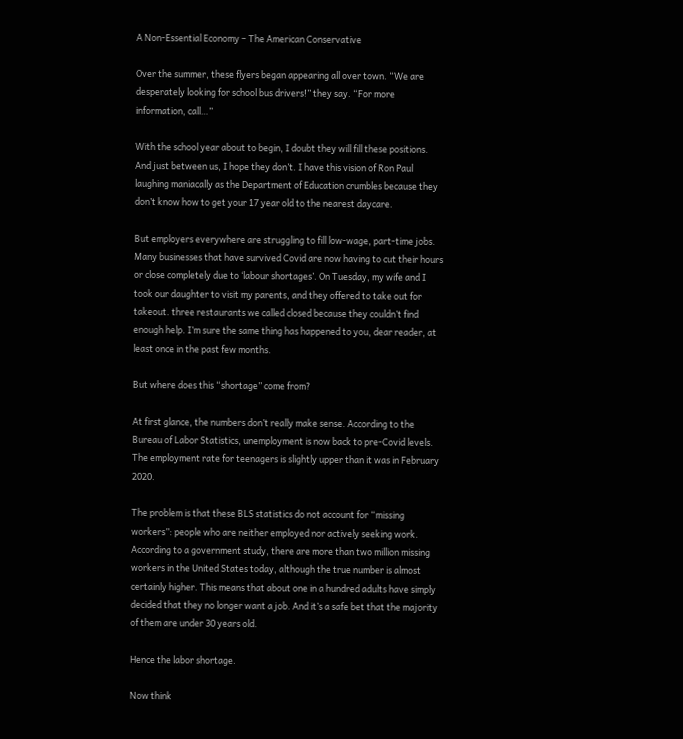A Non-Essential Economy – The American Conservative

Over the summer, these flyers began appearing all over town. “We are desperately looking for school bus drivers!” they say. “For more information, call…”

With the school year about to begin, I doubt they will fill these positions. And just between us, I hope they don’t. I have this vision of Ron Paul laughing maniacally as the Department of Education crumbles because they don’t know how to get your 17 year old to the nearest daycare.

But employers everywhere are struggling to fill low-wage, part-time jobs. Many businesses that have survived Covid are now having to cut their hours or close completely due to ‘labour shortages’. On Tuesday, my wife and I took our daughter to visit my parents, and they offered to take out for takeout. three restaurants we called closed because they couldn’t find enough help. I’m sure the same thing has happened to you, dear reader, at least once in the past few months.

But where does this “shortage” come from?

At first glance, the numbers don’t really make sense. According to the Bureau of Labor Statistics, unemployment is now back to pre-Covid levels. The employment rate for teenagers is slightly upper than it was in February 2020.

The problem is that these BLS statistics do not account for “missing workers”: people who are neither employed nor actively seeking work. According to a government study, there are more than two million missing workers in the United States today, although the true number is almost certainly higher. This means that about one in a hundred adults have simply decided that they no longer want a job. And it’s a safe bet that the majority of them are under 30 years old.

Hence the labor shortage.

Now think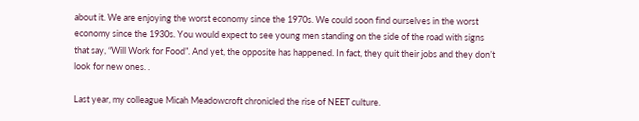about it. We are enjoying the worst economy since the 1970s. We could soon find ourselves in the worst economy since the 1930s. You would expect to see young men standing on the side of the road with signs that say, “Will Work for Food”. And yet, the opposite has happened. In fact, they quit their jobs and they don’t look for new ones. .

Last year, my colleague Micah Meadowcroft chronicled the rise of NEET culture.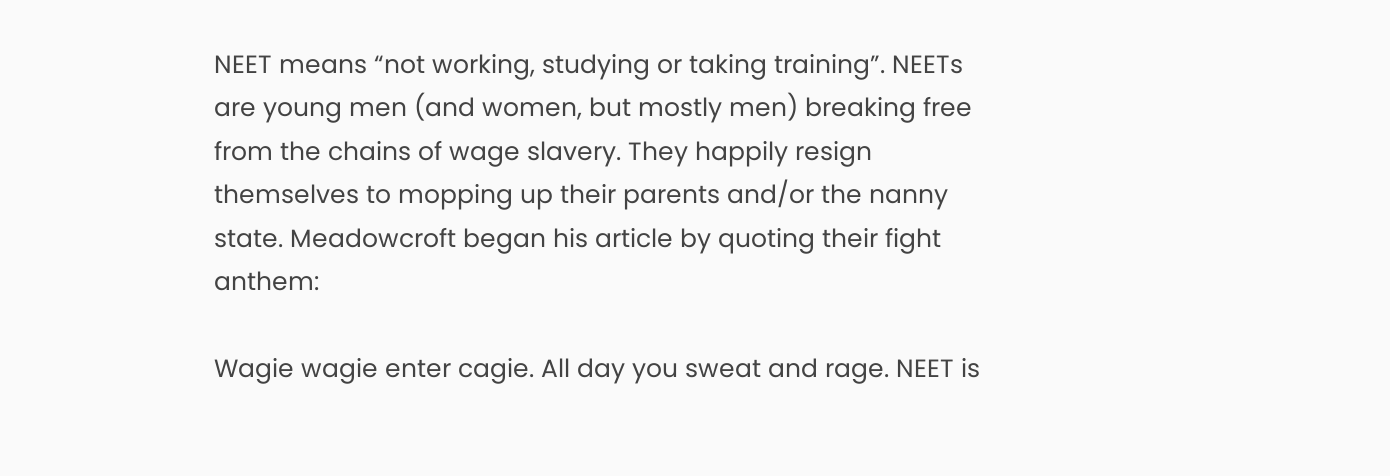NEET means “not working, studying or taking training”. NEETs are young men (and women, but mostly men) breaking free from the chains of wage slavery. They happily resign themselves to mopping up their parents and/or the nanny state. Meadowcroft began his article by quoting their fight anthem:

Wagie wagie enter cagie. All day you sweat and rage. NEET is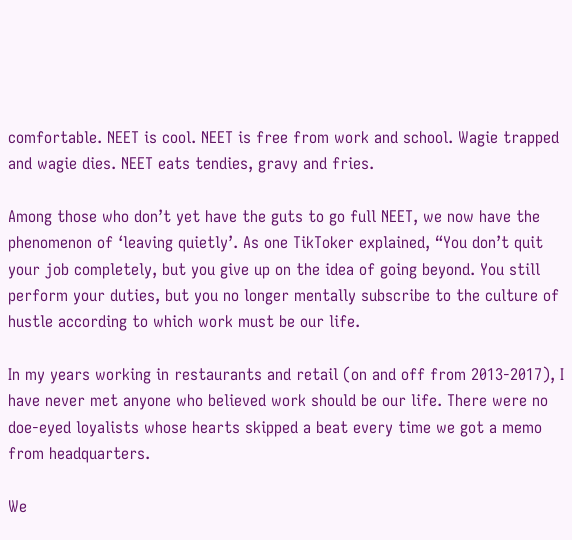comfortable. NEET is cool. NEET is free from work and school. Wagie trapped and wagie dies. NEET eats tendies, gravy and fries.

Among those who don’t yet have the guts to go full NEET, we now have the phenomenon of ‘leaving quietly’. As one TikToker explained, “You don’t quit your job completely, but you give up on the idea of going beyond. You still perform your duties, but you no longer mentally subscribe to the culture of hustle according to which work must be our life.

In my years working in restaurants and retail (on and off from 2013-2017), I have never met anyone who believed work should be our life. There were no doe-eyed loyalists whose hearts skipped a beat every time we got a memo from headquarters.

We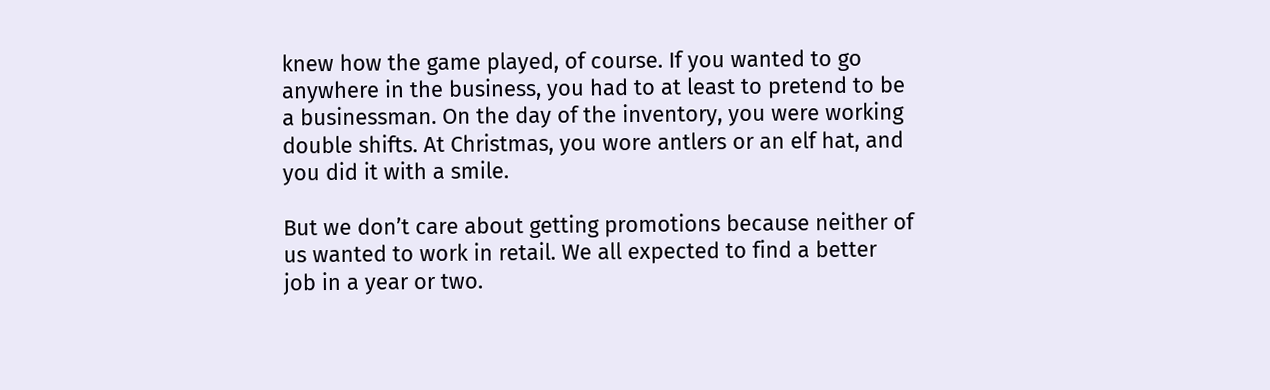knew how the game played, of course. If you wanted to go anywhere in the business, you had to at least to pretend to be a businessman. On the day of the inventory, you were working double shifts. At Christmas, you wore antlers or an elf hat, and you did it with a smile.

But we don’t care about getting promotions because neither of us wanted to work in retail. We all expected to find a better job in a year or two.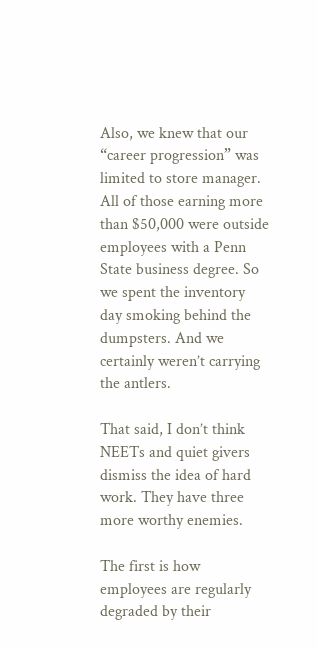Also, we knew that our “career progression” was limited to store manager. All of those earning more than $50,000 were outside employees with a Penn State business degree. So we spent the inventory day smoking behind the dumpsters. And we certainly weren’t carrying the antlers.

That said, I don’t think NEETs and quiet givers dismiss the idea of hard work. They have three more worthy enemies.

The first is how employees are regularly degraded by their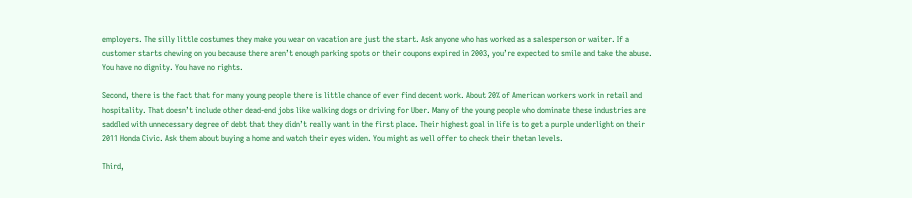employers. The silly little costumes they make you wear on vacation are just the start. Ask anyone who has worked as a salesperson or waiter. If a customer starts chewing on you because there aren’t enough parking spots or their coupons expired in 2003, you’re expected to smile and take the abuse. You have no dignity. You have no rights.

Second, there is the fact that for many young people there is little chance of ever find decent work. About 20% of American workers work in retail and hospitality. That doesn’t include other dead-end jobs like walking dogs or driving for Uber. Many of the young people who dominate these industries are saddled with unnecessary degree of debt that they didn’t really want in the first place. Their highest goal in life is to get a purple underlight on their 2011 Honda Civic. Ask them about buying a home and watch their eyes widen. You might as well offer to check their thetan levels.

Third,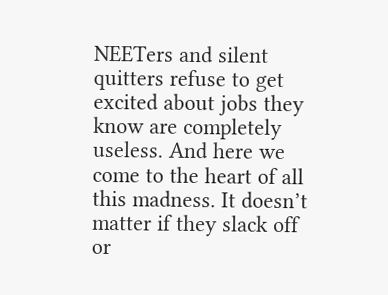NEETers and silent quitters refuse to get excited about jobs they know are completely useless. And here we come to the heart of all this madness. It doesn’t matter if they slack off or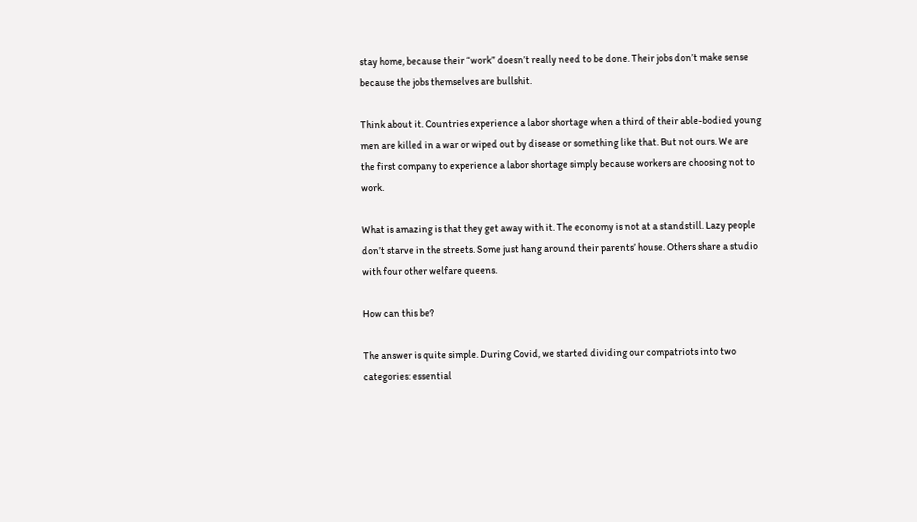stay home, because their “work” doesn’t really need to be done. Their jobs don’t make sense because the jobs themselves are bullshit.

Think about it. Countries experience a labor shortage when a third of their able-bodied young men are killed in a war or wiped out by disease or something like that. But not ours. We are the first company to experience a labor shortage simply because workers are choosing not to work.

What is amazing is that they get away with it. The economy is not at a standstill. Lazy people don’t starve in the streets. Some just hang around their parents’ house. Others share a studio with four other welfare queens.

How can this be?

The answer is quite simple. During Covid, we started dividing our compatriots into two categories: essential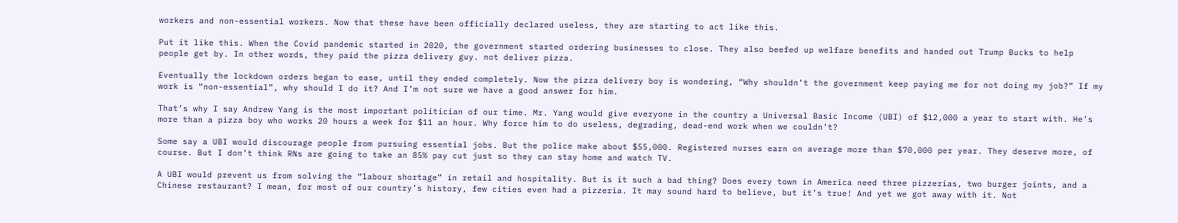workers and non-essential workers. Now that these have been officially declared useless, they are starting to act like this.

Put it like this. When the Covid pandemic started in 2020, the government started ordering businesses to close. They also beefed up welfare benefits and handed out Trump Bucks to help people get by. In other words, they paid the pizza delivery guy. not deliver pizza.

Eventually the lockdown orders began to ease, until they ended completely. Now the pizza delivery boy is wondering, “Why shouldn’t the government keep paying me for not doing my job?” If my work is “non-essential”, why should I do it? And I’m not sure we have a good answer for him.

That’s why I say Andrew Yang is the most important politician of our time. Mr. Yang would give everyone in the country a Universal Basic Income (UBI) of $12,000 a year to start with. He’s more than a pizza boy who works 20 hours a week for $11 an hour. Why force him to do useless, degrading, dead-end work when we couldn’t?

Some say a UBI would discourage people from pursuing essential jobs. But the police make about $55,000. Registered nurses earn on average more than $70,000 per year. They deserve more, of course. But I don’t think RNs are going to take an 85% pay cut just so they can stay home and watch TV.

A UBI would prevent us from solving the “labour shortage” in retail and hospitality. But is it such a bad thing? Does every town in America need three pizzerias, two burger joints, and a Chinese restaurant? I mean, for most of our country’s history, few cities even had a pizzeria. It may sound hard to believe, but it’s true! And yet we got away with it. Not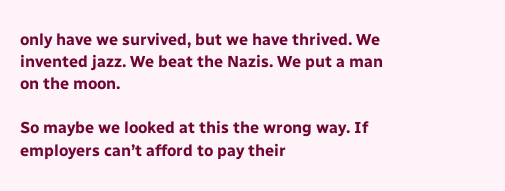only have we survived, but we have thrived. We invented jazz. We beat the Nazis. We put a man on the moon.

So maybe we looked at this the wrong way. If employers can’t afford to pay their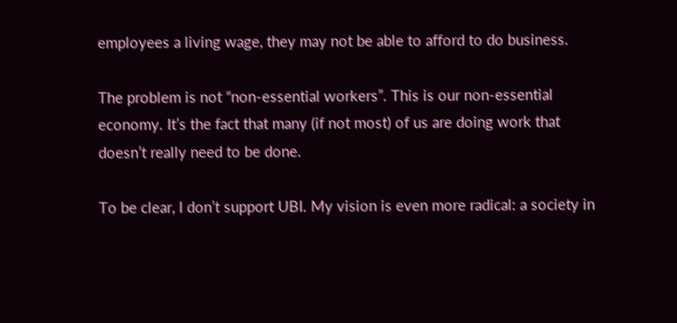employees a living wage, they may not be able to afford to do business.

The problem is not “non-essential workers”. This is our non-essential economy. It’s the fact that many (if not most) of us are doing work that doesn’t really need to be done.

To be clear, I don’t support UBI. My vision is even more radical: a society in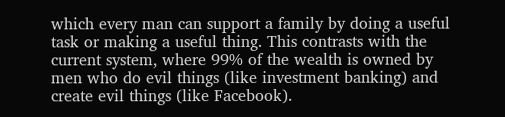which every man can support a family by doing a useful task or making a useful thing. This contrasts with the current system, where 99% of the wealth is owned by men who do evil things (like investment banking) and create evil things (like Facebook).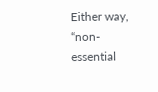Either way, “non-essential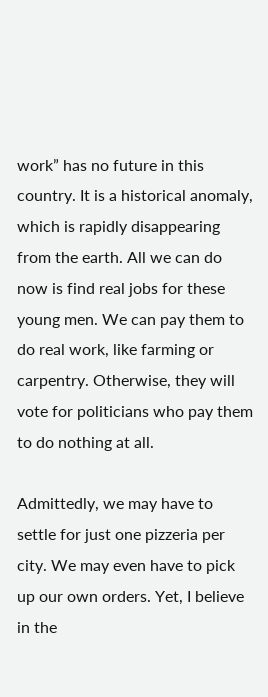work” has no future in this country. It is a historical anomaly, which is rapidly disappearing from the earth. All we can do now is find real jobs for these young men. We can pay them to do real work, like farming or carpentry. Otherwise, they will vote for politicians who pay them to do nothing at all.

Admittedly, we may have to settle for just one pizzeria per city. We may even have to pick up our own orders. Yet, I believe in the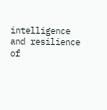intelligence and resilience of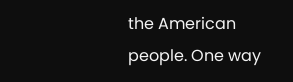the American people. One way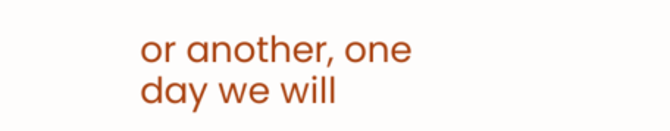or another, one day we will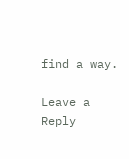find a way.

Leave a Reply